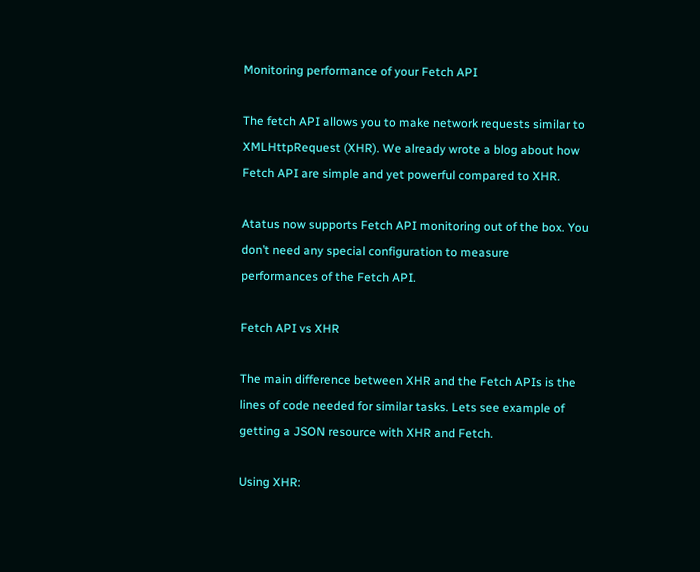Monitoring performance of your Fetch API

The fetch API allows you to make network requests similar to XMLHttpRequest (XHR). We already wrote a blog about how Fetch API are simple and yet powerful compared to XHR.

Atatus now supports Fetch API monitoring out of the box. You don’t need any special configuration to measure performances of the Fetch API.

Fetch API vs XHR

The main difference between XHR and the Fetch APIs is the lines of code needed for similar tasks. Lets see example of getting a JSON resource with XHR and Fetch.

Using XHR: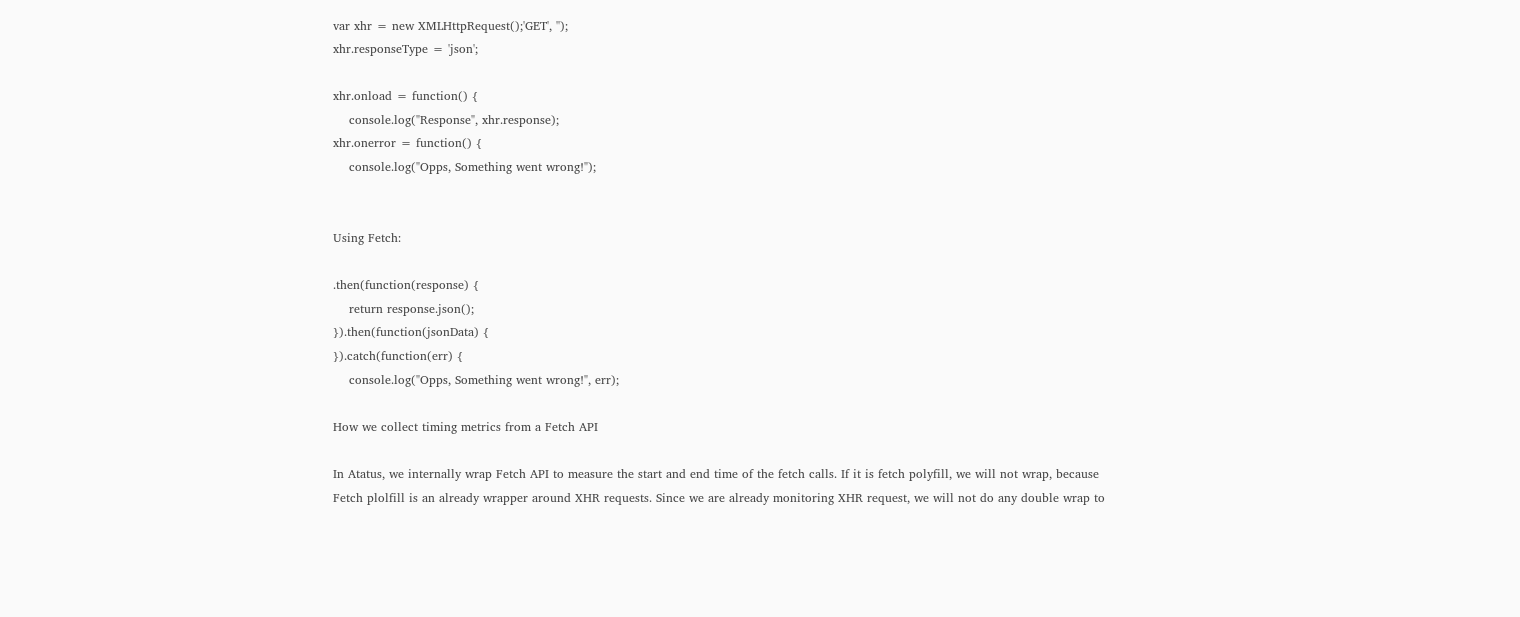var xhr = new XMLHttpRequest();'GET', '');
xhr.responseType = 'json';

xhr.onload = function() {
    console.log("Response", xhr.response);
xhr.onerror = function() {
    console.log("Opps, Something went wrong!");


Using Fetch:

.then(function(response) {
    return response.json();
}).then(function(jsonData) {
}).catch(function(err) {
    console.log("Opps, Something went wrong!", err);

How we collect timing metrics from a Fetch API

In Atatus, we internally wrap Fetch API to measure the start and end time of the fetch calls. If it is fetch polyfill, we will not wrap, because Fetch plolfill is an already wrapper around XHR requests. Since we are already monitoring XHR request, we will not do any double wrap to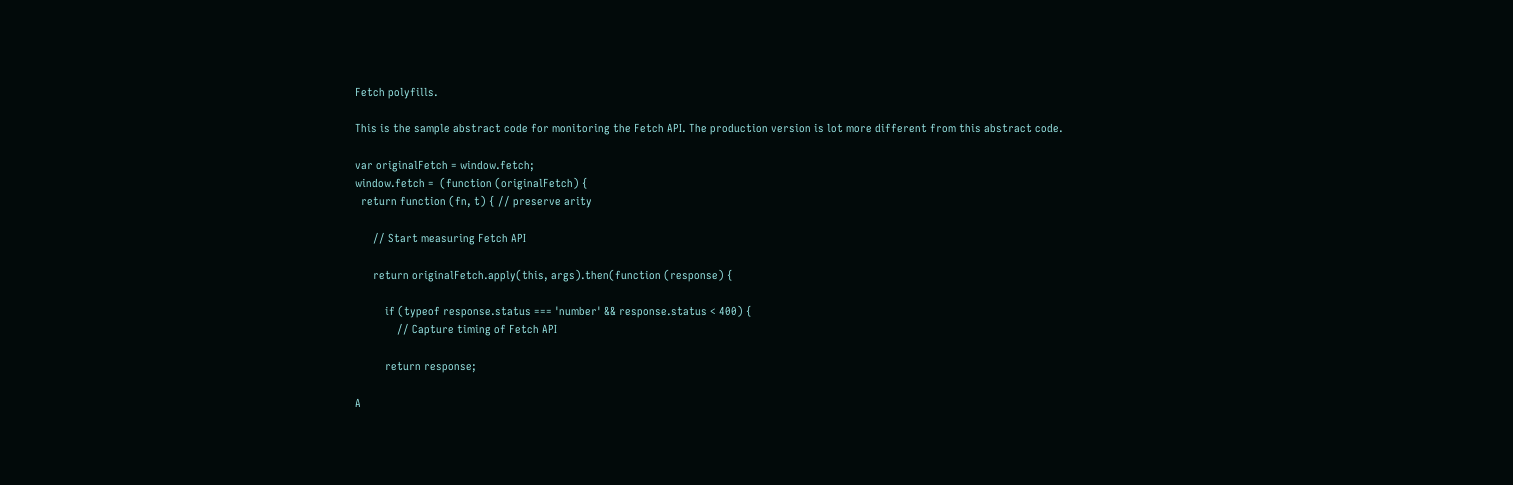Fetch polyfills.

This is the sample abstract code for monitoring the Fetch API. The production version is lot more different from this abstract code.

var originalFetch = window.fetch;
window.fetch =  (function (originalFetch) {
  return function (fn, t) { // preserve arity

      // Start measuring Fetch API

      return originalFetch.apply(this, args).then(function (response) {

          if (typeof response.status === 'number' && response.status < 400) {
              // Capture timing of Fetch API

          return response;

A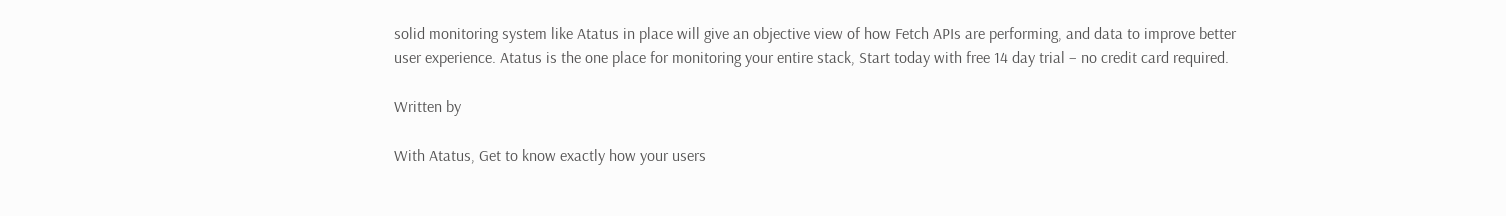solid monitoring system like Atatus in place will give an objective view of how Fetch APIs are performing, and data to improve better user experience. Atatus is the one place for monitoring your entire stack, Start today with free 14 day trial – no credit card required.

Written by

With Atatus, Get to know exactly how your users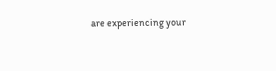are experiencing your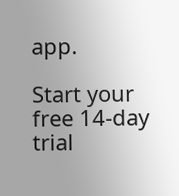app.

Start your free 14-day trial